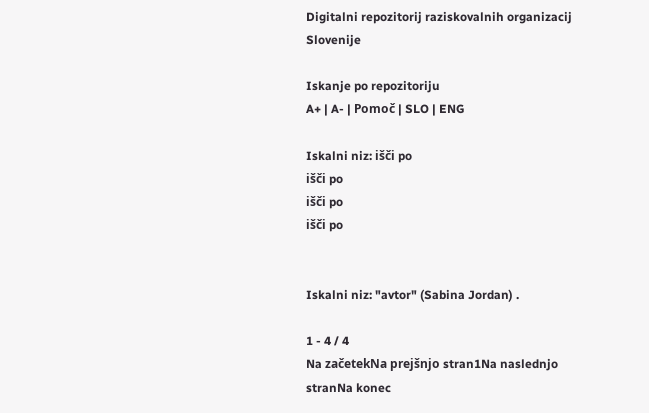Digitalni repozitorij raziskovalnih organizacij Slovenije

Iskanje po repozitoriju
A+ | A- | Pomoč | SLO | ENG

Iskalni niz: išči po
išči po
išči po
išči po


Iskalni niz: "avtor" (Sabina Jordan) .

1 - 4 / 4
Na začetekNa prejšnjo stran1Na naslednjo stranNa konec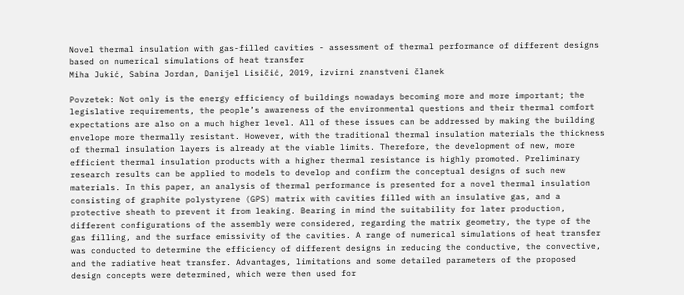Novel thermal insulation with gas-filled cavities - assessment of thermal performance of different designs based on numerical simulations of heat transfer
Miha Jukić, Sabina Jordan, Danijel Lisičić, 2019, izvirni znanstveni članek

Povzetek: Not only is the energy efficiency of buildings nowadays becoming more and more important; the legislative requirements, the people’s awareness of the environmental questions and their thermal comfort expectations are also on a much higher level. All of these issues can be addressed by making the building envelope more thermally resistant. However, with the traditional thermal insulation materials the thickness of thermal insulation layers is already at the viable limits. Therefore, the development of new, more efficient thermal insulation products with a higher thermal resistance is highly promoted. Preliminary research results can be applied to models to develop and confirm the conceptual designs of such new materials. In this paper, an analysis of thermal performance is presented for a novel thermal insulation consisting of graphite polystyrene (GPS) matrix with cavities filled with an insulative gas, and a protective sheath to prevent it from leaking. Bearing in mind the suitability for later production, different configurations of the assembly were considered, regarding the matrix geometry, the type of the gas filling, and the surface emissivity of the cavities. A range of numerical simulations of heat transfer was conducted to determine the efficiency of different designs in reducing the conductive, the convective, and the radiative heat transfer. Advantages, limitations and some detailed parameters of the proposed design concepts were determined, which were then used for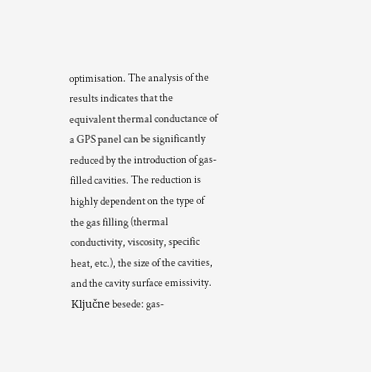optimisation. The analysis of the results indicates that the equivalent thermal conductance of a GPS panel can be significantly reduced by the introduction of gas-filled cavities. The reduction is highly dependent on the type of the gas filling (thermal conductivity, viscosity, specific heat, etc.), the size of the cavities, and the cavity surface emissivity.
Ključne besede: gas-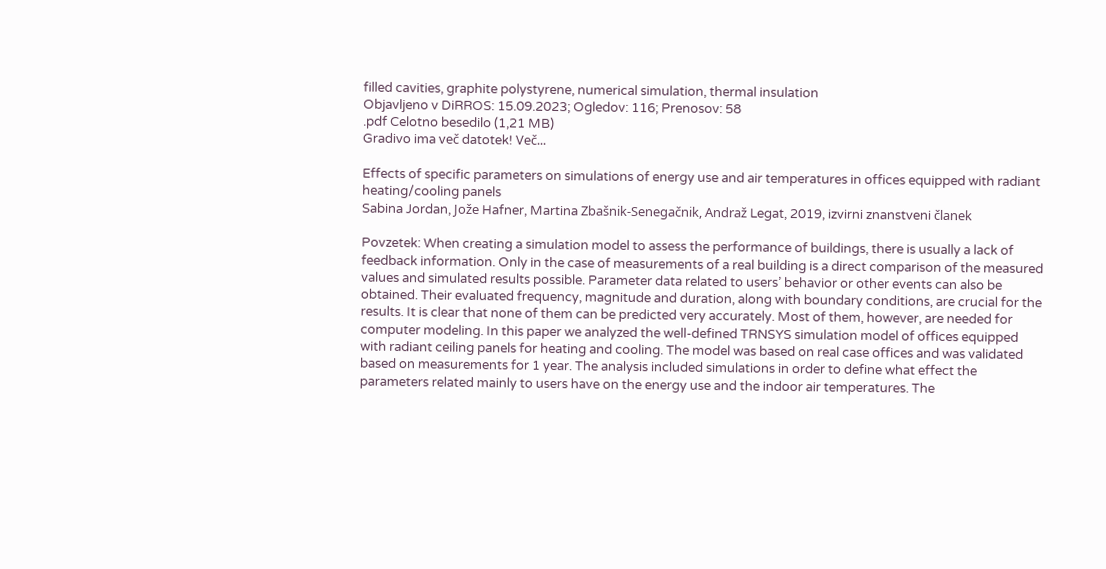filled cavities, graphite polystyrene, numerical simulation, thermal insulation
Objavljeno v DiRROS: 15.09.2023; Ogledov: 116; Prenosov: 58
.pdf Celotno besedilo (1,21 MB)
Gradivo ima več datotek! Več...

Effects of specific parameters on simulations of energy use and air temperatures in offices equipped with radiant heating/cooling panels
Sabina Jordan, Jože Hafner, Martina Zbašnik-Senegačnik, Andraž Legat, 2019, izvirni znanstveni članek

Povzetek: When creating a simulation model to assess the performance of buildings, there is usually a lack of feedback information. Only in the case of measurements of a real building is a direct comparison of the measured values and simulated results possible. Parameter data related to users’ behavior or other events can also be obtained. Their evaluated frequency, magnitude and duration, along with boundary conditions, are crucial for the results. It is clear that none of them can be predicted very accurately. Most of them, however, are needed for computer modeling. In this paper we analyzed the well-defined TRNSYS simulation model of offices equipped with radiant ceiling panels for heating and cooling. The model was based on real case offices and was validated based on measurements for 1 year. The analysis included simulations in order to define what effect the parameters related mainly to users have on the energy use and the indoor air temperatures. The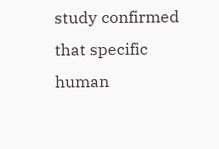study confirmed that specific human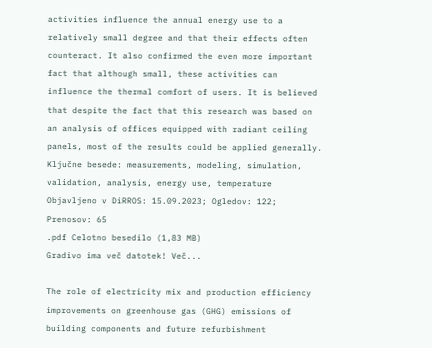activities influence the annual energy use to a relatively small degree and that their effects often counteract. It also confirmed the even more important fact that although small, these activities can influence the thermal comfort of users. It is believed that despite the fact that this research was based on an analysis of offices equipped with radiant ceiling panels, most of the results could be applied generally.
Ključne besede: measurements, modeling, simulation, validation, analysis, energy use, temperature
Objavljeno v DiRROS: 15.09.2023; Ogledov: 122; Prenosov: 65
.pdf Celotno besedilo (1,83 MB)
Gradivo ima več datotek! Več...

The role of electricity mix and production efficiency improvements on greenhouse gas (GHG) emissions of building components and future refurbishment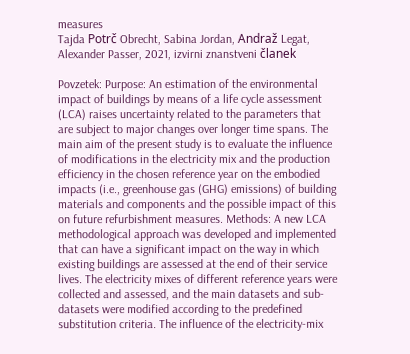measures
Tajda Potrč Obrecht, Sabina Jordan, Andraž Legat, Alexander Passer, 2021, izvirni znanstveni članek

Povzetek: Purpose: An estimation of the environmental impact of buildings by means of a life cycle assessment (LCA) raises uncertainty related to the parameters that are subject to major changes over longer time spans. The main aim of the present study is to evaluate the influence of modifications in the electricity mix and the production efficiency in the chosen reference year on the embodied impacts (i.e., greenhouse gas (GHG) emissions) of building materials and components and the possible impact of this on future refurbishment measures. Methods: A new LCA methodological approach was developed and implemented that can have a significant impact on the way in which existing buildings are assessed at the end of their service lives. The electricity mixes of different reference years were collected and assessed, and the main datasets and sub-datasets were modified according to the predefined substitution criteria. The influence of the electricity-mix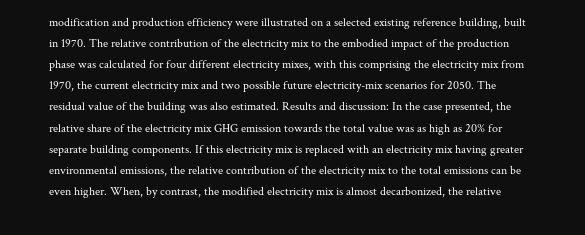modification and production efficiency were illustrated on a selected existing reference building, built in 1970. The relative contribution of the electricity mix to the embodied impact of the production phase was calculated for four different electricity mixes, with this comprising the electricity mix from 1970, the current electricity mix and two possible future electricity-mix scenarios for 2050. The residual value of the building was also estimated. Results and discussion: In the case presented, the relative share of the electricity mix GHG emission towards the total value was as high as 20% for separate building components. If this electricity mix is replaced with an electricity mix having greater environmental emissions, the relative contribution of the electricity mix to the total emissions can be even higher. When, by contrast, the modified electricity mix is almost decarbonized, the relative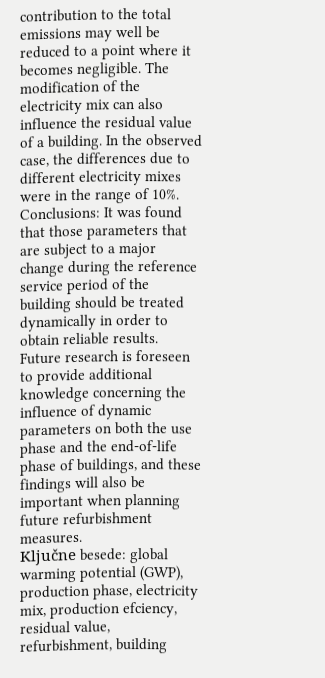contribution to the total emissions may well be reduced to a point where it becomes negligible. The modification of the electricity mix can also influence the residual value of a building. In the observed case, the differences due to different electricity mixes were in the range of 10%. Conclusions: It was found that those parameters that are subject to a major change during the reference service period of the building should be treated dynamically in order to obtain reliable results. Future research is foreseen to provide additional knowledge concerning the influence of dynamic parameters on both the use phase and the end-of-life phase of buildings, and these findings will also be important when planning future refurbishment measures.
Ključne besede: global warming potential (GWP), production phase, electricity mix, production efciency, residual value, refurbishment, building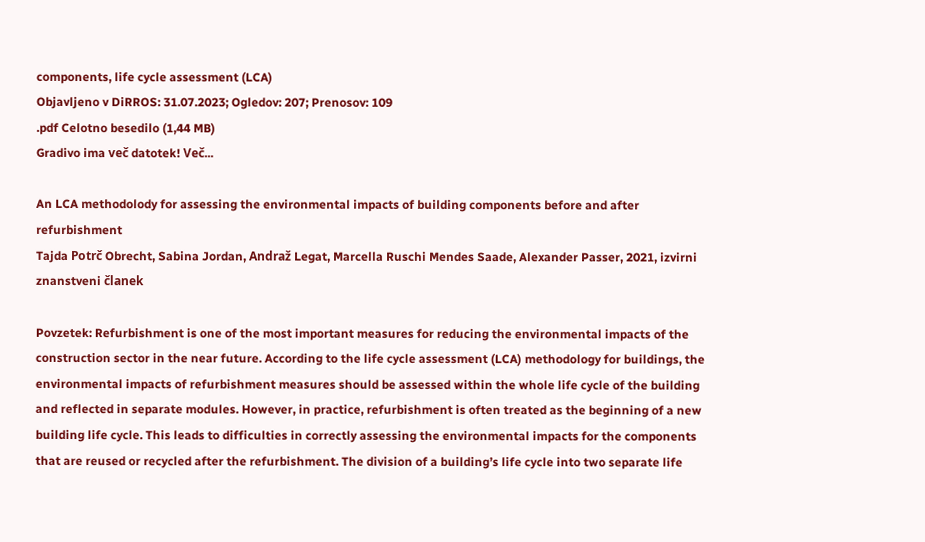components, life cycle assessment (LCA)
Objavljeno v DiRROS: 31.07.2023; Ogledov: 207; Prenosov: 109
.pdf Celotno besedilo (1,44 MB)
Gradivo ima več datotek! Več...

An LCA methodolody for assessing the environmental impacts of building components before and after refurbishment
Tajda Potrč Obrecht, Sabina Jordan, Andraž Legat, Marcella Ruschi Mendes Saade, Alexander Passer, 2021, izvirni znanstveni članek

Povzetek: Refurbishment is one of the most important measures for reducing the environmental impacts of the construction sector in the near future. According to the life cycle assessment (LCA) methodology for buildings, the environmental impacts of refurbishment measures should be assessed within the whole life cycle of the building and reflected in separate modules. However, in practice, refurbishment is often treated as the beginning of a new building life cycle. This leads to difficulties in correctly assessing the environmental impacts for the components that are reused or recycled after the refurbishment. The division of a building’s life cycle into two separate life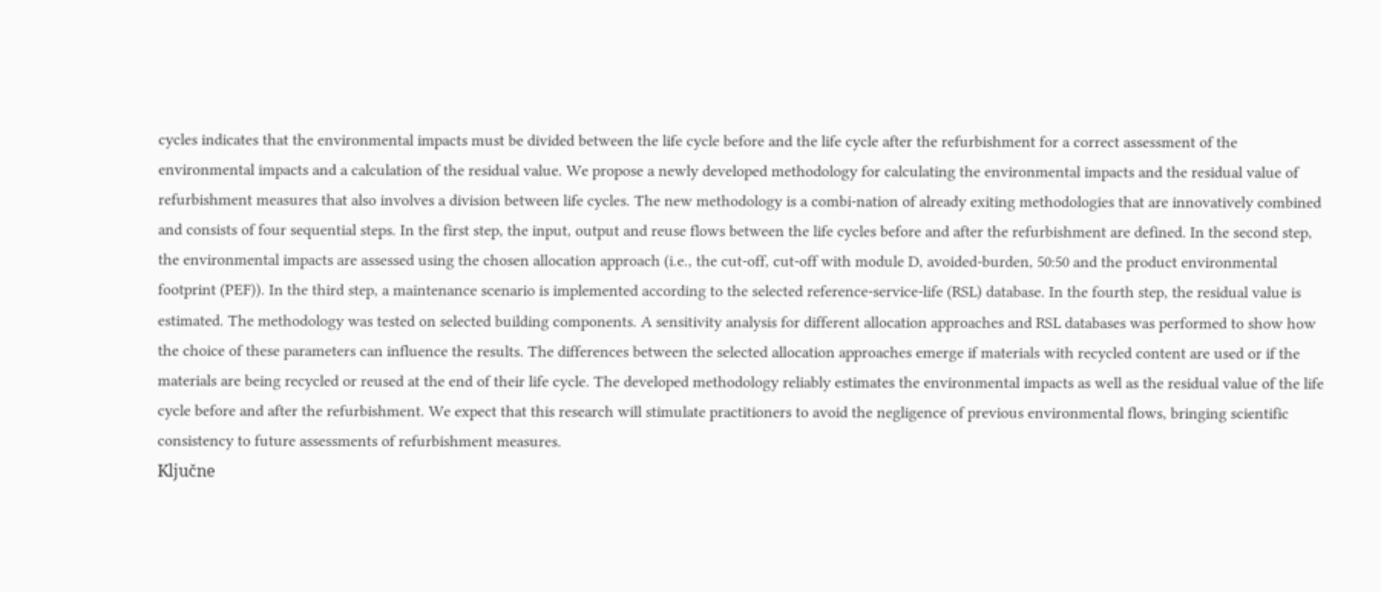cycles indicates that the environmental impacts must be divided between the life cycle before and the life cycle after the refurbishment for a correct assessment of the environmental impacts and a calculation of the residual value. We propose a newly developed methodology for calculating the environmental impacts and the residual value of refurbishment measures that also involves a division between life cycles. The new methodology is a combi-nation of already exiting methodologies that are innovatively combined and consists of four sequential steps. In the first step, the input, output and reuse flows between the life cycles before and after the refurbishment are defined. In the second step, the environmental impacts are assessed using the chosen allocation approach (i.e., the cut-off, cut-off with module D, avoided-burden, 50:50 and the product environmental footprint (PEF)). In the third step, a maintenance scenario is implemented according to the selected reference-service-life (RSL) database. In the fourth step, the residual value is estimated. The methodology was tested on selected building components. A sensitivity analysis for different allocation approaches and RSL databases was performed to show how the choice of these parameters can influence the results. The differences between the selected allocation approaches emerge if materials with recycled content are used or if the materials are being recycled or reused at the end of their life cycle. The developed methodology reliably estimates the environmental impacts as well as the residual value of the life cycle before and after the refurbishment. We expect that this research will stimulate practitioners to avoid the negligence of previous environmental flows, bringing scientific consistency to future assessments of refurbishment measures.
Ključne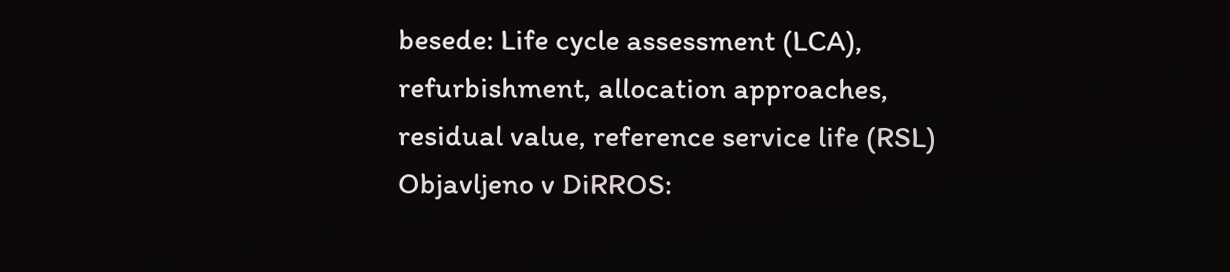besede: Life cycle assessment (LCA), refurbishment, allocation approaches, residual value, reference service life (RSL)
Objavljeno v DiRROS: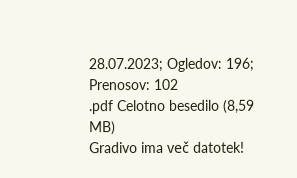28.07.2023; Ogledov: 196; Prenosov: 102
.pdf Celotno besedilo (8,59 MB)
Gradivo ima več datotek!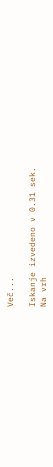Več...

Iskanje izvedeno v 0.31 sek.
Na vrh